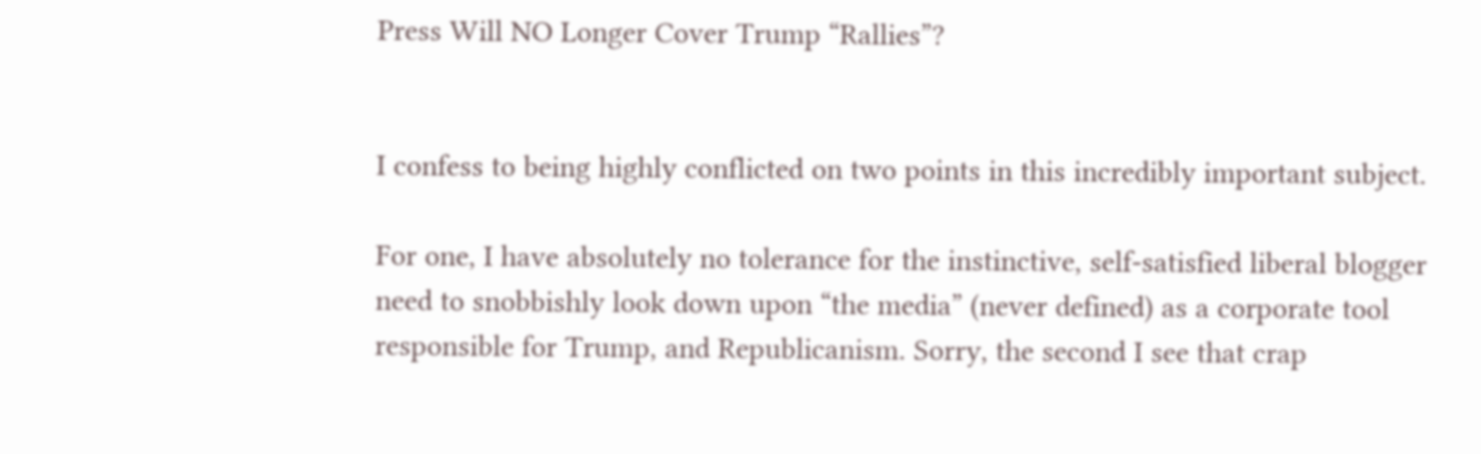Press Will NO Longer Cover Trump “Rallies”?


I confess to being highly conflicted on two points in this incredibly important subject.

For one, I have absolutely no tolerance for the instinctive, self-satisfied liberal blogger need to snobbishly look down upon “the media” (never defined) as a corporate tool responsible for Trump, and Republicanism. Sorry, the second I see that crap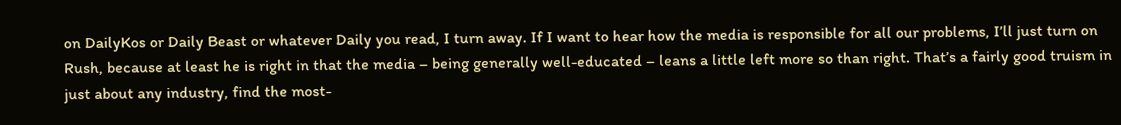on DailyKos or Daily Beast or whatever Daily you read, I turn away. If I want to hear how the media is responsible for all our problems, I’ll just turn on Rush, because at least he is right in that the media – being generally well-educated – leans a little left more so than right. That’s a fairly good truism in just about any industry, find the most-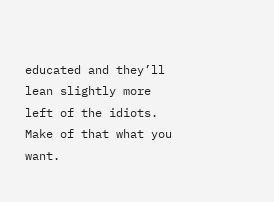educated and they’ll lean slightly more left of the idiots. Make of that what you want.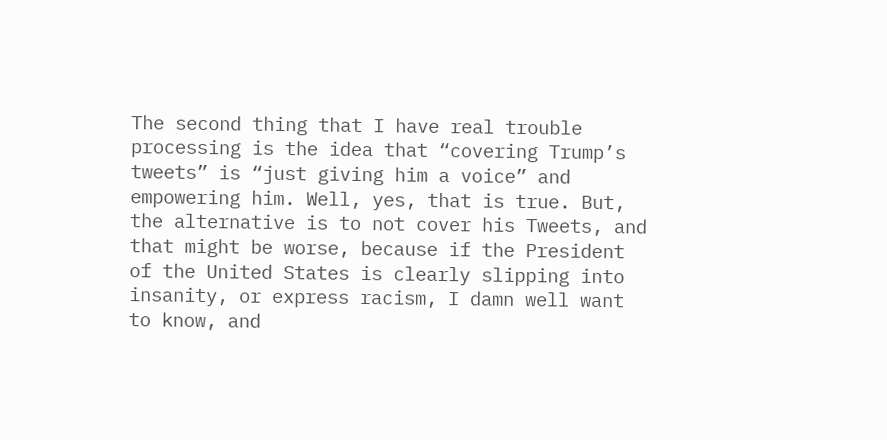The second thing that I have real trouble processing is the idea that “covering Trump’s tweets” is “just giving him a voice” and empowering him. Well, yes, that is true. But, the alternative is to not cover his Tweets, and that might be worse, because if the President of the United States is clearly slipping into insanity, or express racism, I damn well want to know, and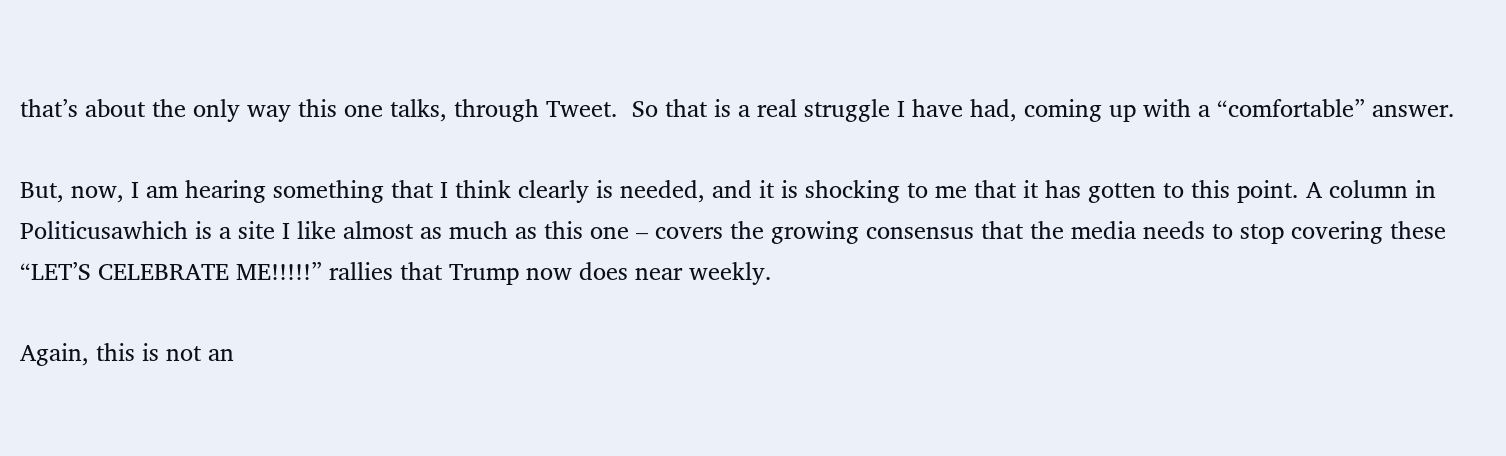that’s about the only way this one talks, through Tweet.  So that is a real struggle I have had, coming up with a “comfortable” answer.

But, now, I am hearing something that I think clearly is needed, and it is shocking to me that it has gotten to this point. A column in Politicusawhich is a site I like almost as much as this one – covers the growing consensus that the media needs to stop covering these “LET’S CELEBRATE ME!!!!!” rallies that Trump now does near weekly.

Again, this is not an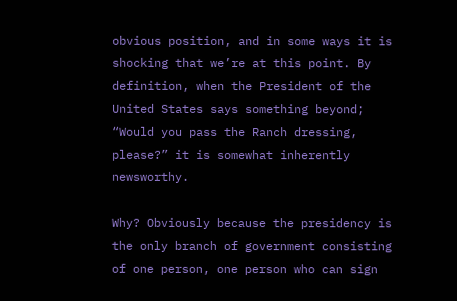obvious position, and in some ways it is shocking that we’re at this point. By definition, when the President of the United States says something beyond; “Would you pass the Ranch dressing, please?” it is somewhat inherently newsworthy.

Why? Obviously because the presidency is the only branch of government consisting of one person, one person who can sign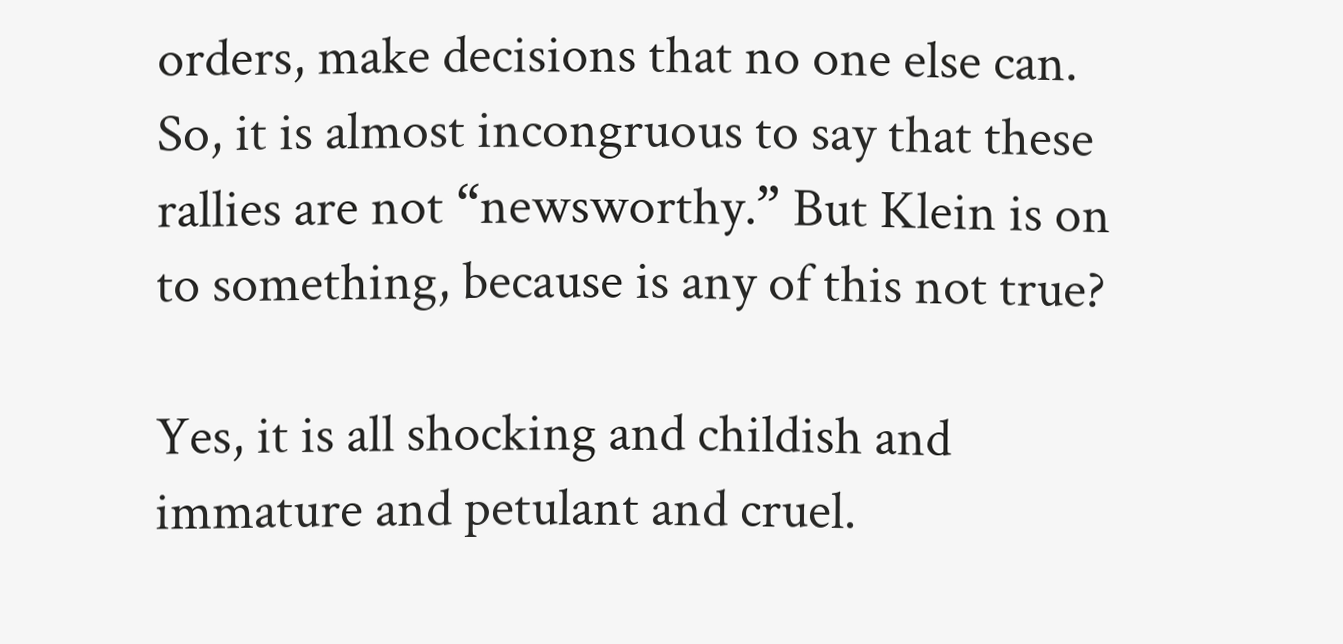orders, make decisions that no one else can. So, it is almost incongruous to say that these rallies are not “newsworthy.” But Klein is on to something, because is any of this not true?

Yes, it is all shocking and childish and immature and petulant and cruel.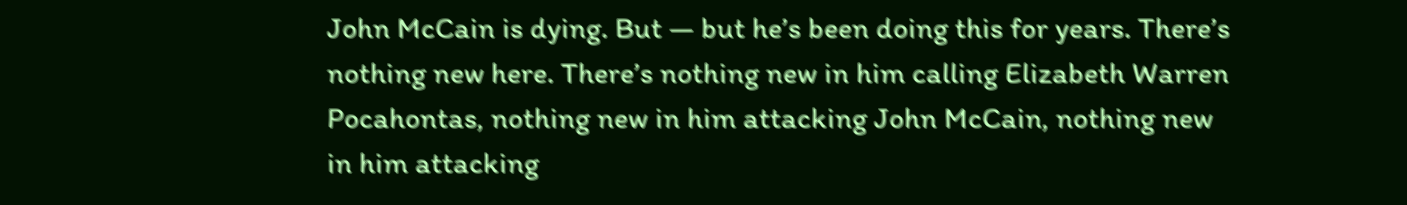John McCain is dying. But — but he’s been doing this for years. There’s nothing new here. There’s nothing new in him calling Elizabeth Warren Pocahontas, nothing new in him attacking John McCain, nothing new in him attacking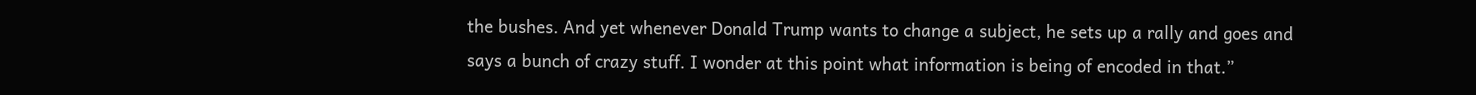the bushes. And yet whenever Donald Trump wants to change a subject, he sets up a rally and goes and says a bunch of crazy stuff. I wonder at this point what information is being of encoded in that.”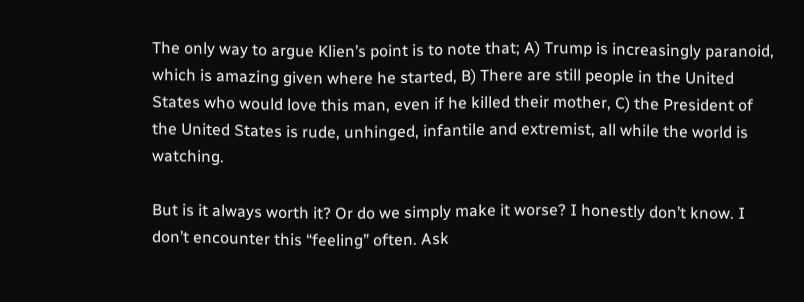The only way to argue Klien’s point is to note that; A) Trump is increasingly paranoid, which is amazing given where he started, B) There are still people in the United States who would love this man, even if he killed their mother, C) the President of the United States is rude, unhinged, infantile and extremist, all while the world is watching.

But is it always worth it? Or do we simply make it worse? I honestly don’t know. I don’t encounter this “feeling” often. Ask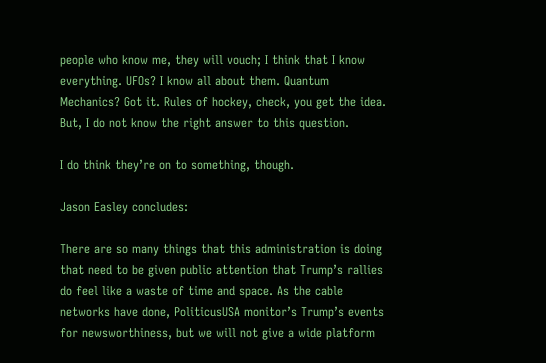people who know me, they will vouch; I think that I know everything. UFOs? I know all about them. Quantum Mechanics? Got it. Rules of hockey, check, you get the idea. But, I do not know the right answer to this question.

I do think they’re on to something, though.

Jason Easley concludes:

There are so many things that this administration is doing that need to be given public attention that Trump’s rallies do feel like a waste of time and space. As the cable networks have done, PoliticusUSA monitor’s Trump’s events for newsworthiness, but we will not give a wide platform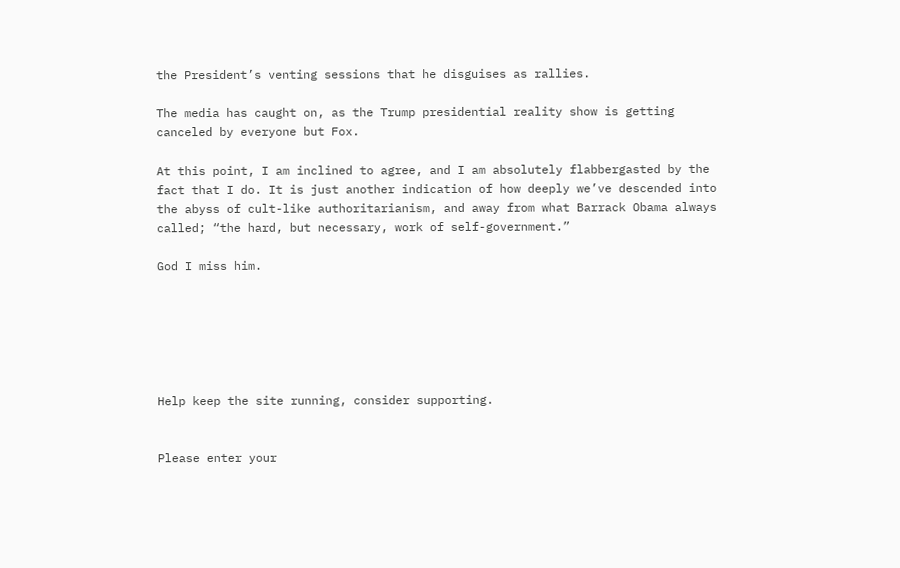the President’s venting sessions that he disguises as rallies.

The media has caught on, as the Trump presidential reality show is getting canceled by everyone but Fox.

At this point, I am inclined to agree, and I am absolutely flabbergasted by the fact that I do. It is just another indication of how deeply we’ve descended into the abyss of cult-like authoritarianism, and away from what Barrack Obama always called; “the hard, but necessary, work of self-government.”

God I miss him.






Help keep the site running, consider supporting.


Please enter your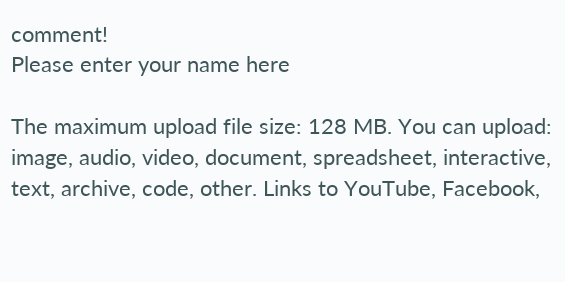comment!
Please enter your name here

The maximum upload file size: 128 MB. You can upload: image, audio, video, document, spreadsheet, interactive, text, archive, code, other. Links to YouTube, Facebook,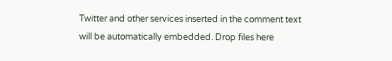Twitter and other services inserted in the comment text will be automatically embedded. Drop files here